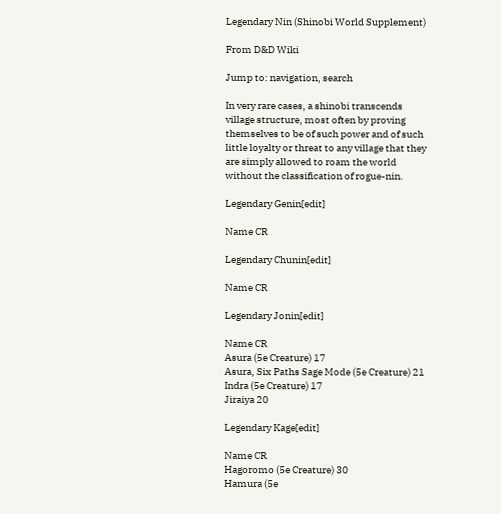Legendary Nin (Shinobi World Supplement)

From D&D Wiki

Jump to: navigation, search

In very rare cases, a shinobi transcends village structure, most often by proving themselves to be of such power and of such little loyalty or threat to any village that they are simply allowed to roam the world without the classification of rogue-nin.

Legendary Genin[edit]

Name CR

Legendary Chunin[edit]

Name CR

Legendary Jonin[edit]

Name CR
Asura (5e Creature) 17
Asura, Six Paths Sage Mode (5e Creature) 21
Indra (5e Creature) 17
Jiraiya 20

Legendary Kage[edit]

Name CR
Hagoromo (5e Creature) 30
Hamura (5e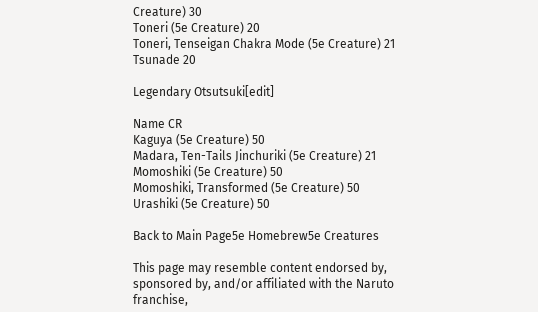Creature) 30
Toneri (5e Creature) 20
Toneri, Tenseigan Chakra Mode (5e Creature) 21
Tsunade 20

Legendary Otsutsuki[edit]

Name CR
Kaguya (5e Creature) 50
Madara, Ten-Tails Jinchuriki (5e Creature) 21
Momoshiki (5e Creature) 50
Momoshiki, Transformed (5e Creature) 50
Urashiki (5e Creature) 50

Back to Main Page5e Homebrew5e Creatures

This page may resemble content endorsed by, sponsored by, and/or affiliated with the Naruto franchise,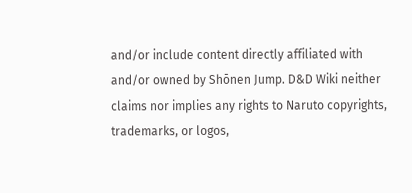and/or include content directly affiliated with and/or owned by Shōnen Jump. D&D Wiki neither claims nor implies any rights to Naruto copyrights, trademarks, or logos,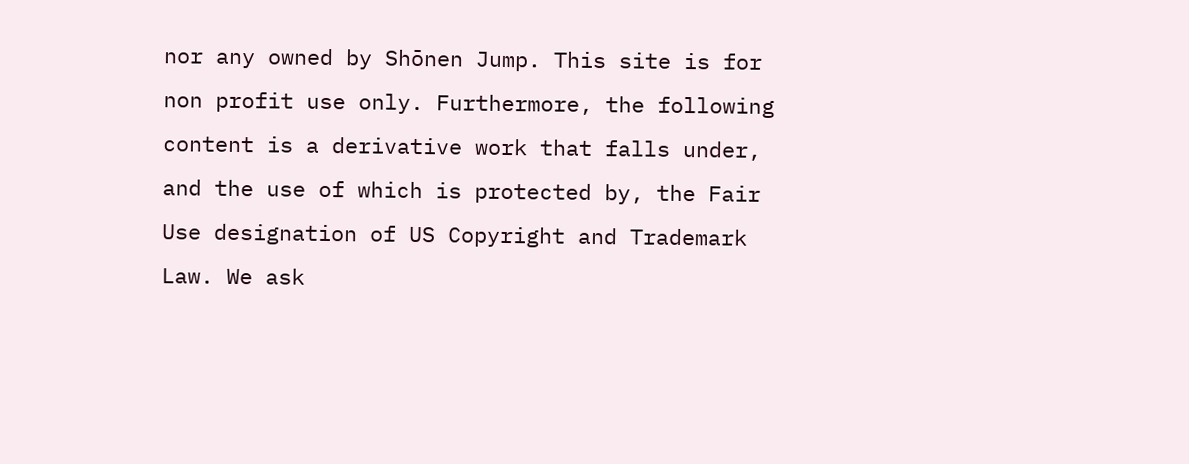nor any owned by Shōnen Jump. This site is for non profit use only. Furthermore, the following content is a derivative work that falls under, and the use of which is protected by, the Fair Use designation of US Copyright and Trademark Law. We ask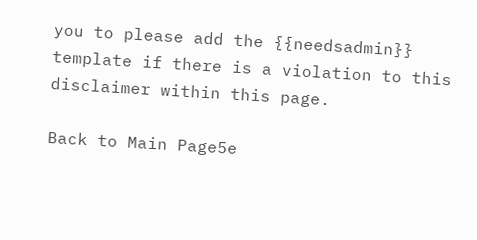you to please add the {{needsadmin}} template if there is a violation to this disclaimer within this page.

Back to Main Page5e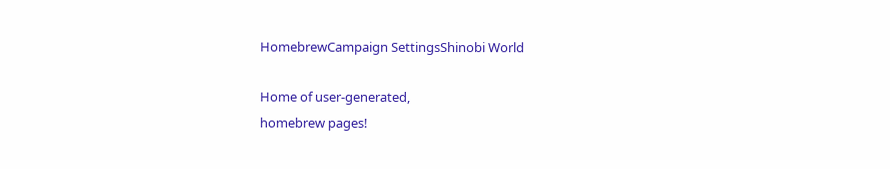HomebrewCampaign SettingsShinobi World

Home of user-generated,
homebrew pages!